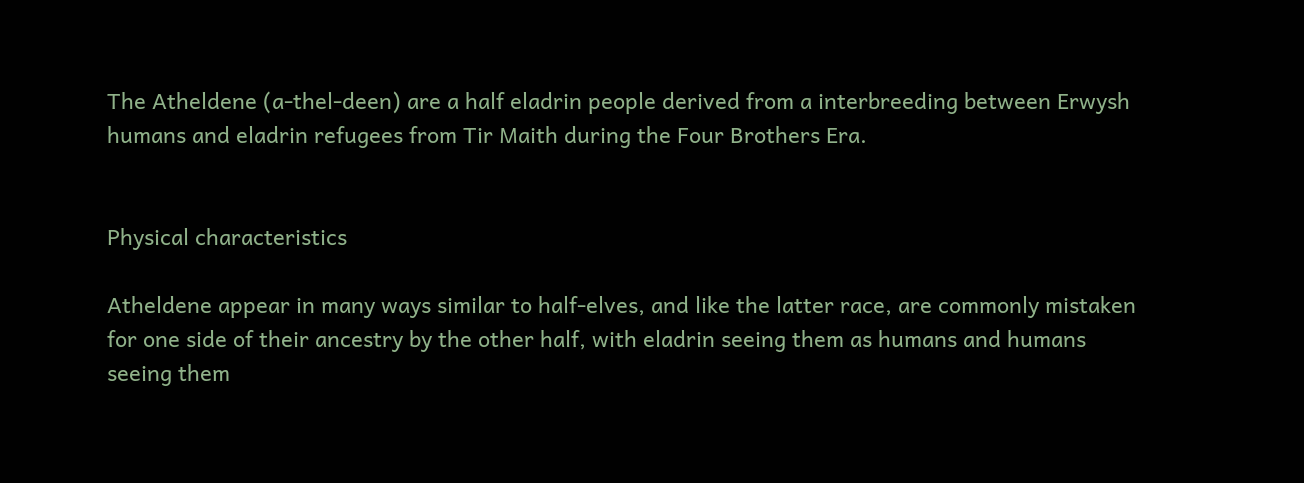The Atheldene (a-thel-deen) are a half eladrin people derived from a interbreeding between Erwysh humans and eladrin refugees from Tir Maith during the Four Brothers Era.


Physical characteristics

Atheldene appear in many ways similar to half-elves, and like the latter race, are commonly mistaken for one side of their ancestry by the other half, with eladrin seeing them as humans and humans seeing them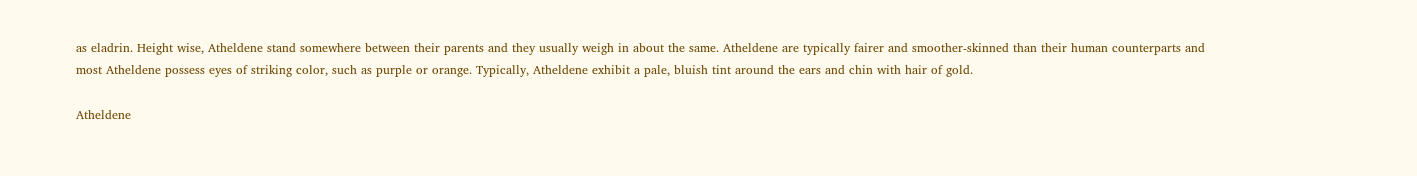as eladrin. Height wise, Atheldene stand somewhere between their parents and they usually weigh in about the same. Atheldene are typically fairer and smoother-skinned than their human counterparts and most Atheldene possess eyes of striking color, such as purple or orange. Typically, Atheldene exhibit a pale, bluish tint around the ears and chin with hair of gold.

Atheldene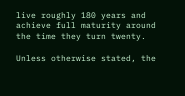live roughly 180 years and achieve full maturity around the time they turn twenty.

Unless otherwise stated, the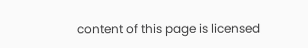content of this page is licensed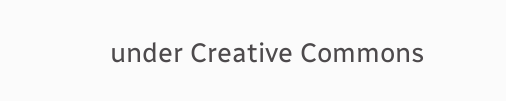under Creative Commons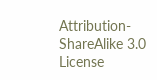Attribution-ShareAlike 3.0 License